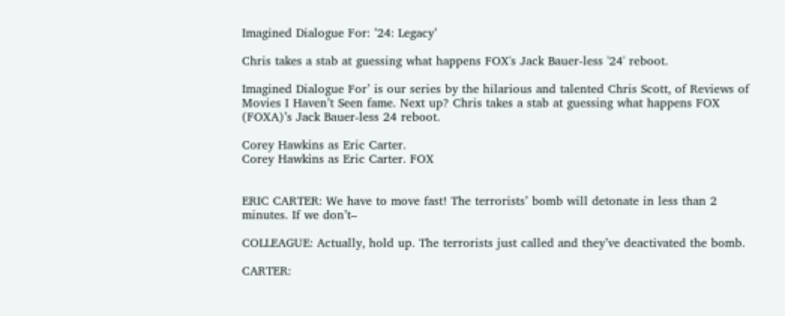Imagined Dialogue For: ’24: Legacy’

Chris takes a stab at guessing what happens FOX's Jack Bauer-less '24' reboot.

Imagined Dialogue For’ is our series by the hilarious and talented Chris Scott, of Reviews of Movies I Haven’t Seen fame. Next up? Chris takes a stab at guessing what happens FOX (FOXA)’s Jack Bauer-less 24 reboot.

Corey Hawkins as Eric Carter.
Corey Hawkins as Eric Carter. FOX


ERIC CARTER: We have to move fast! The terrorists’ bomb will detonate in less than 2 minutes. If we don’t–

COLLEAGUE: Actually, hold up. The terrorists just called and they’ve deactivated the bomb.

CARTER: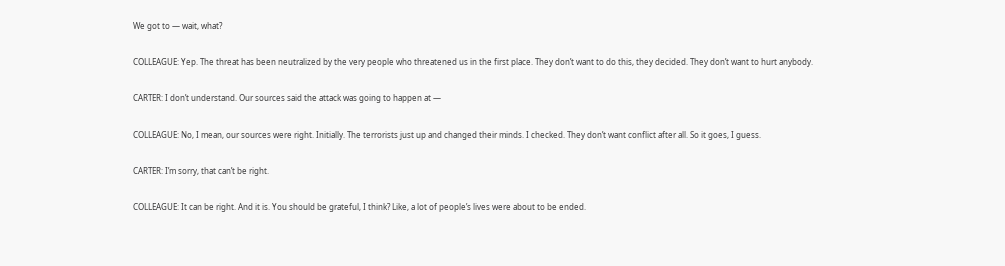We got to — wait, what?

COLLEAGUE: Yep. The threat has been neutralized by the very people who threatened us in the first place. They don’t want to do this, they decided. They don’t want to hurt anybody.

CARTER: I don’t understand. Our sources said the attack was going to happen at —

COLLEAGUE: No, I mean, our sources were right. Initially. The terrorists just up and changed their minds. I checked. They don’t want conflict after all. So it goes, I guess.

CARTER: I’m sorry, that can’t be right.

COLLEAGUE: It can be right. And it is. You should be grateful, I think? Like, a lot of people’s lives were about to be ended.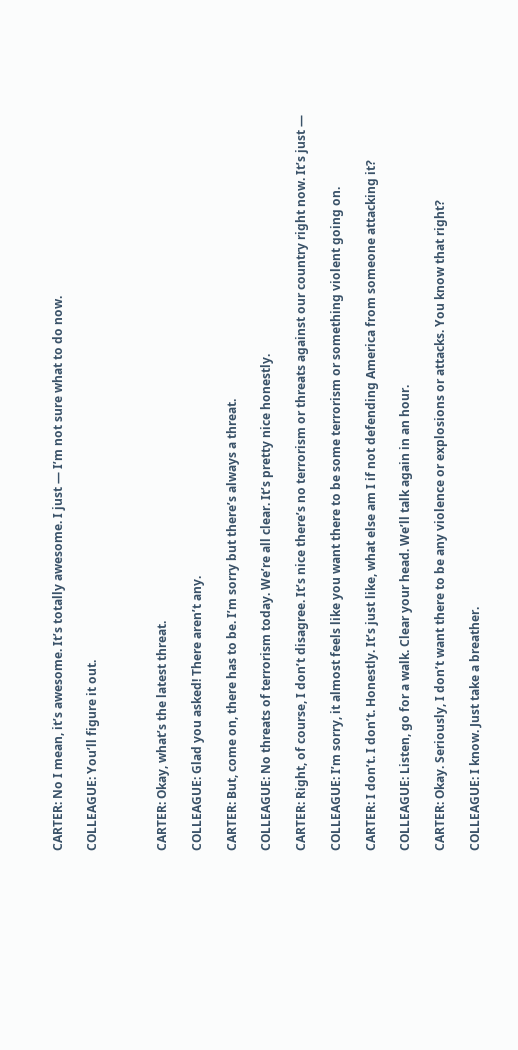CARTER: No I mean, it’s awesome. It’s totally awesome. I just — I’m not sure what to do now.

COLLEAGUE: You’ll figure it out.



CARTER: Okay, what’s the latest threat.

COLLEAGUE: Glad you asked! There aren’t any.

CARTER: But, come on, there has to be. I’m sorry but there’s always a threat.

COLLEAGUE: No threats of terrorism today. We’re all clear. It’s pretty nice honestly.

CARTER: Right, of course, I don’t disagree. It’s nice there’s no terrorism or threats against our country right now. It’s just —

COLLEAGUE: I’m sorry, it almost feels like you want there to be some terrorism or something violent going on.

CARTER: I don’t. I don’t. Honestly. It’s just like, what else am I if not defending America from someone attacking it?

COLLEAGUE: Listen, go for a walk. Clear your head. We’ll talk again in an hour.

CARTER: Okay. Seriously, I don’t want there to be any violence or explosions or attacks. You know that right?

COLLEAGUE: I know. Just take a breather.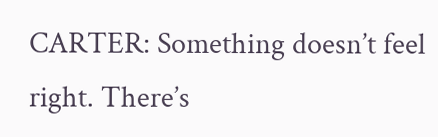CARTER: Something doesn’t feel right. There’s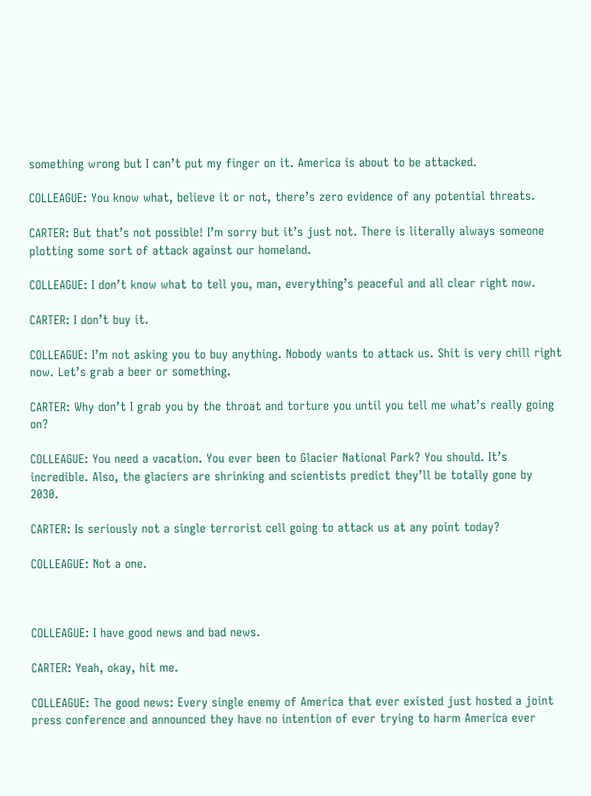something wrong but I can’t put my finger on it. America is about to be attacked.

COLLEAGUE: You know what, believe it or not, there’s zero evidence of any potential threats.

CARTER: But that’s not possible! I’m sorry but it’s just not. There is literally always someone plotting some sort of attack against our homeland.

COLLEAGUE: I don’t know what to tell you, man, everything’s peaceful and all clear right now.

CARTER: I don’t buy it.

COLLEAGUE: I’m not asking you to buy anything. Nobody wants to attack us. Shit is very chill right now. Let’s grab a beer or something.

CARTER: Why don’t I grab you by the throat and torture you until you tell me what’s really going on?

COLLEAGUE: You need a vacation. You ever been to Glacier National Park? You should. It’s incredible. Also, the glaciers are shrinking and scientists predict they’ll be totally gone by 2030.

CARTER: Is seriously not a single terrorist cell going to attack us at any point today?

COLLEAGUE: Not a one.



COLLEAGUE: I have good news and bad news.

CARTER: Yeah, okay, hit me.

COLLEAGUE: The good news: Every single enemy of America that ever existed just hosted a joint press conference and announced they have no intention of ever trying to harm America ever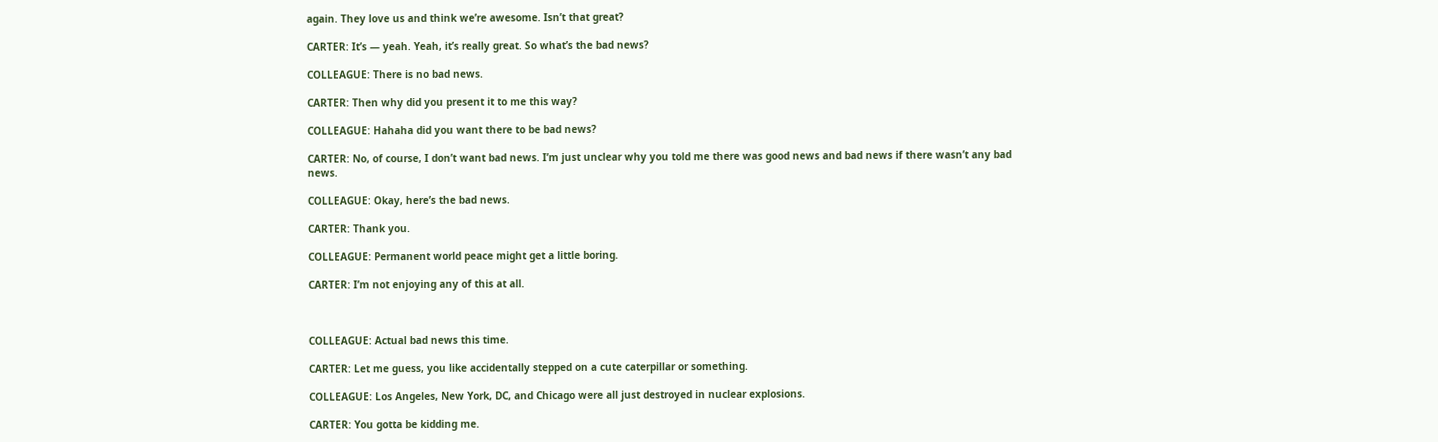again. They love us and think we’re awesome. Isn’t that great?

CARTER: It’s — yeah. Yeah, it’s really great. So what’s the bad news?

COLLEAGUE: There is no bad news.

CARTER: Then why did you present it to me this way?

COLLEAGUE: Hahaha did you want there to be bad news?

CARTER: No, of course, I don’t want bad news. I’m just unclear why you told me there was good news and bad news if there wasn’t any bad news.

COLLEAGUE: Okay, here’s the bad news.

CARTER: Thank you.

COLLEAGUE: Permanent world peace might get a little boring.

CARTER: I’m not enjoying any of this at all.



COLLEAGUE: Actual bad news this time.

CARTER: Let me guess, you like accidentally stepped on a cute caterpillar or something.

COLLEAGUE: Los Angeles, New York, DC, and Chicago were all just destroyed in nuclear explosions.

CARTER: You gotta be kidding me.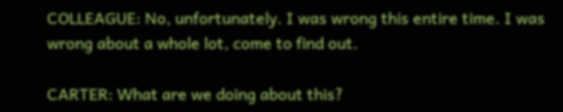COLLEAGUE: No, unfortunately. I was wrong this entire time. I was wrong about a whole lot, come to find out.

CARTER: What are we doing about this?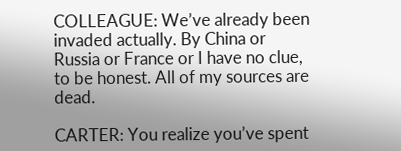COLLEAGUE: We’ve already been invaded actually. By China or Russia or France or I have no clue, to be honest. All of my sources are dead.

CARTER: You realize you’ve spent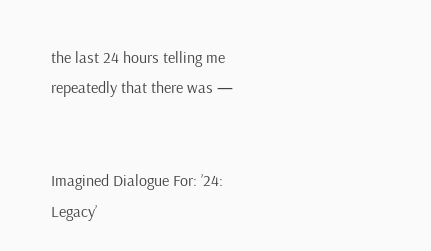the last 24 hours telling me repeatedly that there was —


Imagined Dialogue For: ’24: Legacy’